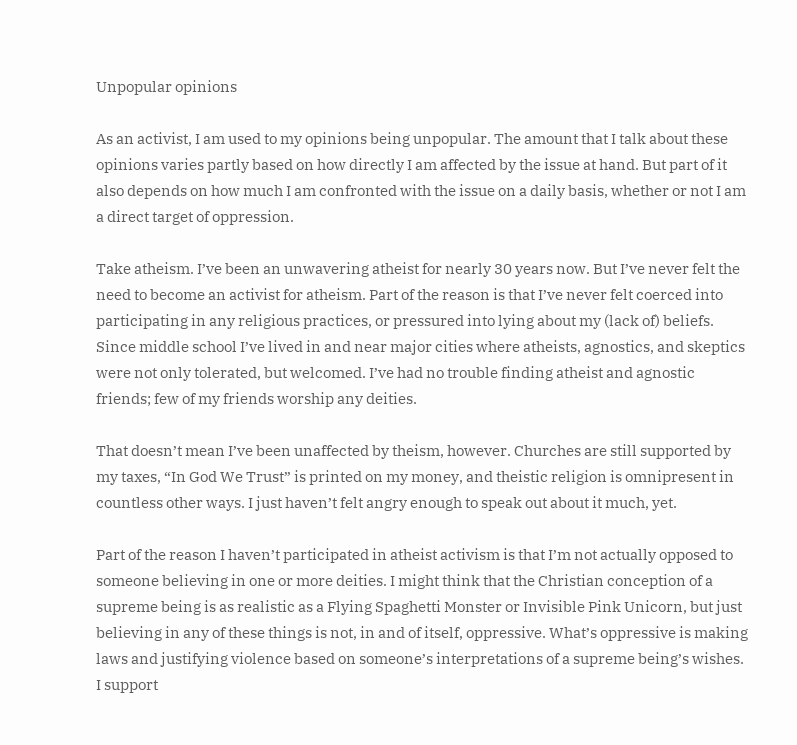Unpopular opinions

As an activist, I am used to my opinions being unpopular. The amount that I talk about these opinions varies partly based on how directly I am affected by the issue at hand. But part of it also depends on how much I am confronted with the issue on a daily basis, whether or not I am a direct target of oppression.

Take atheism. I’ve been an unwavering atheist for nearly 30 years now. But I’ve never felt the need to become an activist for atheism. Part of the reason is that I’ve never felt coerced into participating in any religious practices, or pressured into lying about my (lack of) beliefs. Since middle school I’ve lived in and near major cities where atheists, agnostics, and skeptics were not only tolerated, but welcomed. I’ve had no trouble finding atheist and agnostic friends; few of my friends worship any deities.

That doesn’t mean I’ve been unaffected by theism, however. Churches are still supported by my taxes, “In God We Trust” is printed on my money, and theistic religion is omnipresent in countless other ways. I just haven’t felt angry enough to speak out about it much, yet.

Part of the reason I haven’t participated in atheist activism is that I’m not actually opposed to someone believing in one or more deities. I might think that the Christian conception of a supreme being is as realistic as a Flying Spaghetti Monster or Invisible Pink Unicorn, but just believing in any of these things is not, in and of itself, oppressive. What’s oppressive is making laws and justifying violence based on someone’s interpretations of a supreme being’s wishes. I support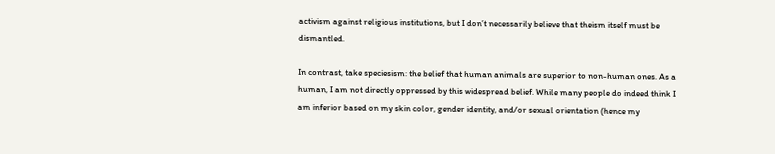activism against religious institutions, but I don’t necessarily believe that theism itself must be dismantled.

In contrast, take speciesism: the belief that human animals are superior to non-human ones. As a human, I am not directly oppressed by this widespread belief. While many people do indeed think I am inferior based on my skin color, gender identity, and/or sexual orientation (hence my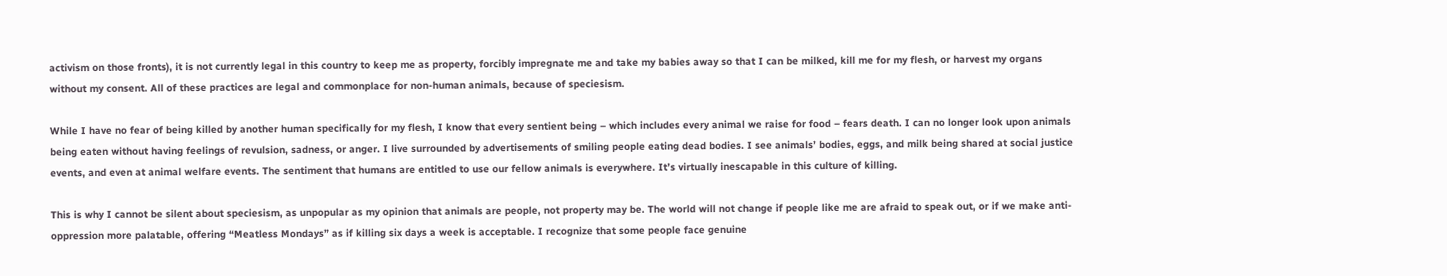activism on those fronts), it is not currently legal in this country to keep me as property, forcibly impregnate me and take my babies away so that I can be milked, kill me for my flesh, or harvest my organs without my consent. All of these practices are legal and commonplace for non-human animals, because of speciesism.

While I have no fear of being killed by another human specifically for my flesh, I know that every sentient being – which includes every animal we raise for food – fears death. I can no longer look upon animals being eaten without having feelings of revulsion, sadness, or anger. I live surrounded by advertisements of smiling people eating dead bodies. I see animals’ bodies, eggs, and milk being shared at social justice events, and even at animal welfare events. The sentiment that humans are entitled to use our fellow animals is everywhere. It’s virtually inescapable in this culture of killing.

This is why I cannot be silent about speciesism, as unpopular as my opinion that animals are people, not property may be. The world will not change if people like me are afraid to speak out, or if we make anti-oppression more palatable, offering “Meatless Mondays” as if killing six days a week is acceptable. I recognize that some people face genuine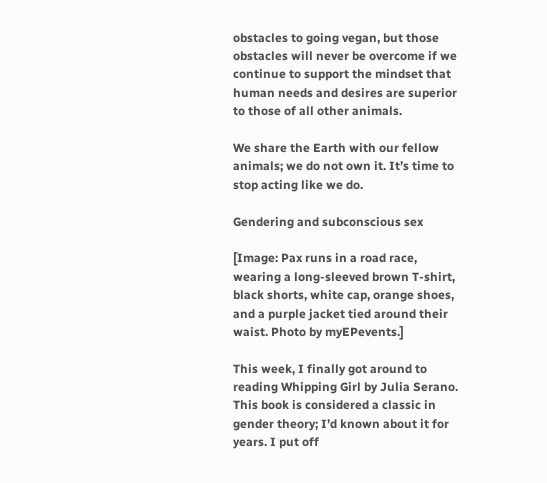obstacles to going vegan, but those obstacles will never be overcome if we continue to support the mindset that human needs and desires are superior to those of all other animals.

We share the Earth with our fellow animals; we do not own it. It’s time to stop acting like we do.

Gendering and subconscious sex

[Image: Pax runs in a road race, wearing a long-sleeved brown T-shirt, black shorts, white cap, orange shoes, and a purple jacket tied around their waist. Photo by myEPevents.]

This week, I finally got around to reading Whipping Girl by Julia Serano. This book is considered a classic in gender theory; I’d known about it for years. I put off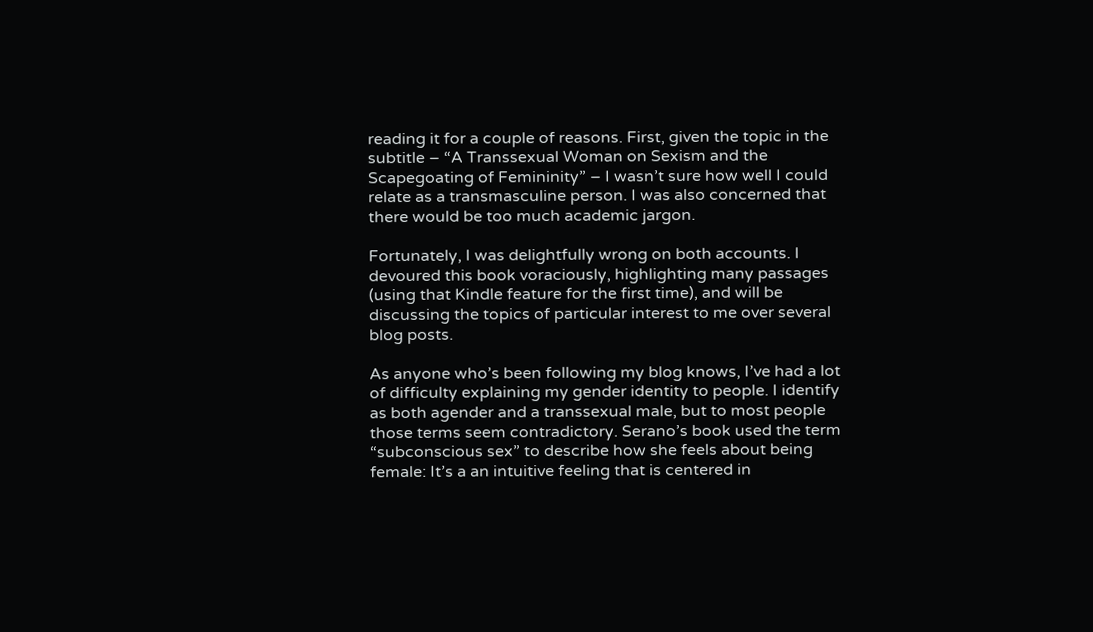reading it for a couple of reasons. First, given the topic in the subtitle – “A Transsexual Woman on Sexism and the Scapegoating of Femininity” – I wasn’t sure how well I could relate as a transmasculine person. I was also concerned that there would be too much academic jargon.

Fortunately, I was delightfully wrong on both accounts. I devoured this book voraciously, highlighting many passages (using that Kindle feature for the first time), and will be discussing the topics of particular interest to me over several blog posts.

As anyone who’s been following my blog knows, I’ve had a lot of difficulty explaining my gender identity to people. I identify as both agender and a transsexual male, but to most people those terms seem contradictory. Serano’s book used the term “subconscious sex” to describe how she feels about being female: It’s a an intuitive feeling that is centered in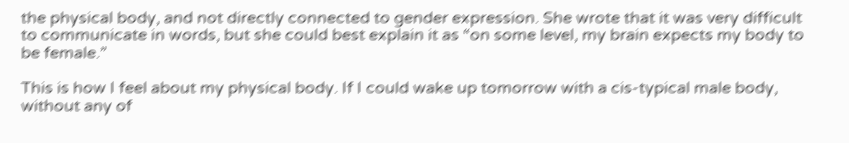the physical body, and not directly connected to gender expression. She wrote that it was very difficult to communicate in words, but she could best explain it as “on some level, my brain expects my body to be female.”

This is how I feel about my physical body. If I could wake up tomorrow with a cis-typical male body, without any of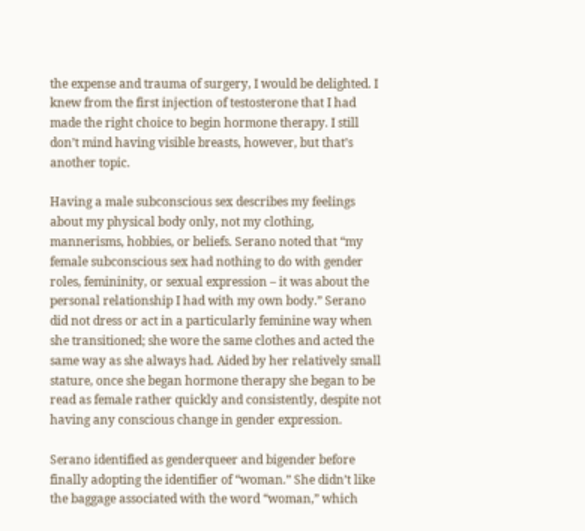the expense and trauma of surgery, I would be delighted. I knew from the first injection of testosterone that I had made the right choice to begin hormone therapy. I still don’t mind having visible breasts, however, but that’s another topic.

Having a male subconscious sex describes my feelings about my physical body only, not my clothing, mannerisms, hobbies, or beliefs. Serano noted that “my female subconscious sex had nothing to do with gender roles, femininity, or sexual expression – it was about the personal relationship I had with my own body.” Serano did not dress or act in a particularly feminine way when she transitioned; she wore the same clothes and acted the same way as she always had. Aided by her relatively small stature, once she began hormone therapy she began to be read as female rather quickly and consistently, despite not having any conscious change in gender expression.

Serano identified as genderqueer and bigender before finally adopting the identifier of “woman.” She didn’t like the baggage associated with the word “woman,” which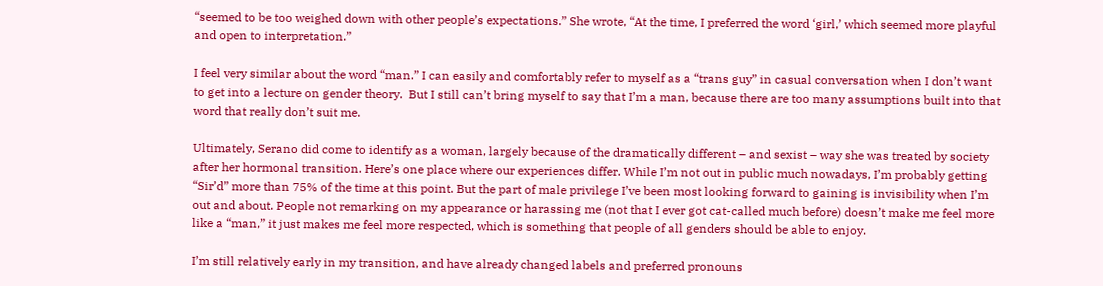“seemed to be too weighed down with other people’s expectations.” She wrote, “At the time, I preferred the word ‘girl,’ which seemed more playful and open to interpretation.”

I feel very similar about the word “man.” I can easily and comfortably refer to myself as a “trans guy” in casual conversation when I don’t want to get into a lecture on gender theory.  But I still can’t bring myself to say that I’m a man, because there are too many assumptions built into that word that really don’t suit me.

Ultimately, Serano did come to identify as a woman, largely because of the dramatically different – and sexist – way she was treated by society after her hormonal transition. Here’s one place where our experiences differ. While I’m not out in public much nowadays, I’m probably getting “Sir’d” more than 75% of the time at this point. But the part of male privilege I’ve been most looking forward to gaining is invisibility when I’m out and about. People not remarking on my appearance or harassing me (not that I ever got cat-called much before) doesn’t make me feel more like a “man,” it just makes me feel more respected, which is something that people of all genders should be able to enjoy.

I’m still relatively early in my transition, and have already changed labels and preferred pronouns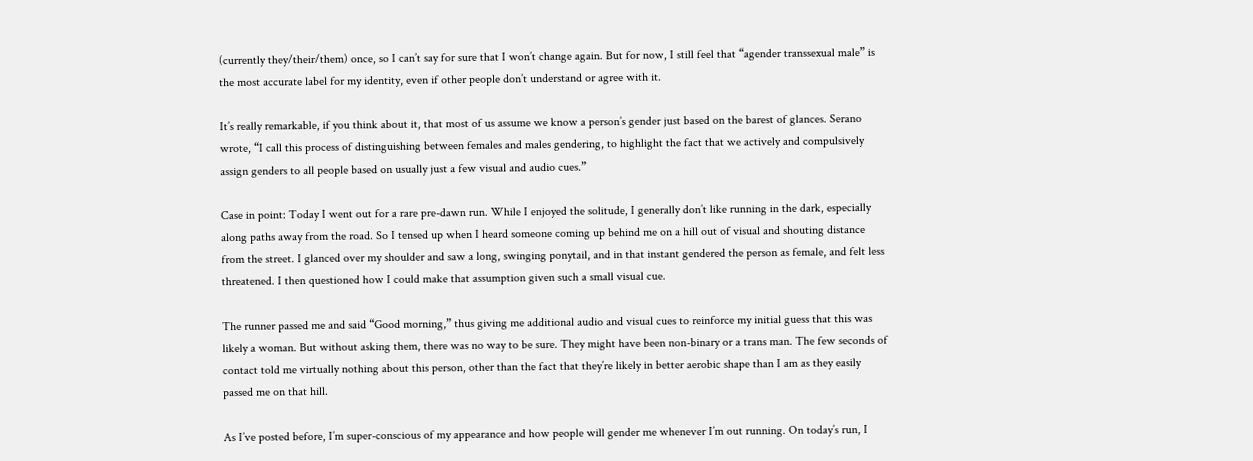(currently they/their/them) once, so I can’t say for sure that I won’t change again. But for now, I still feel that “agender transsexual male” is the most accurate label for my identity, even if other people don’t understand or agree with it.

It’s really remarkable, if you think about it, that most of us assume we know a person’s gender just based on the barest of glances. Serano wrote, “I call this process of distinguishing between females and males gendering, to highlight the fact that we actively and compulsively assign genders to all people based on usually just a few visual and audio cues.”

Case in point: Today I went out for a rare pre-dawn run. While I enjoyed the solitude, I generally don’t like running in the dark, especially along paths away from the road. So I tensed up when I heard someone coming up behind me on a hill out of visual and shouting distance from the street. I glanced over my shoulder and saw a long, swinging ponytail, and in that instant gendered the person as female, and felt less threatened. I then questioned how I could make that assumption given such a small visual cue.

The runner passed me and said “Good morning,” thus giving me additional audio and visual cues to reinforce my initial guess that this was likely a woman. But without asking them, there was no way to be sure. They might have been non-binary or a trans man. The few seconds of contact told me virtually nothing about this person, other than the fact that they’re likely in better aerobic shape than I am as they easily passed me on that hill.

As I’ve posted before, I’m super-conscious of my appearance and how people will gender me whenever I’m out running. On today’s run, I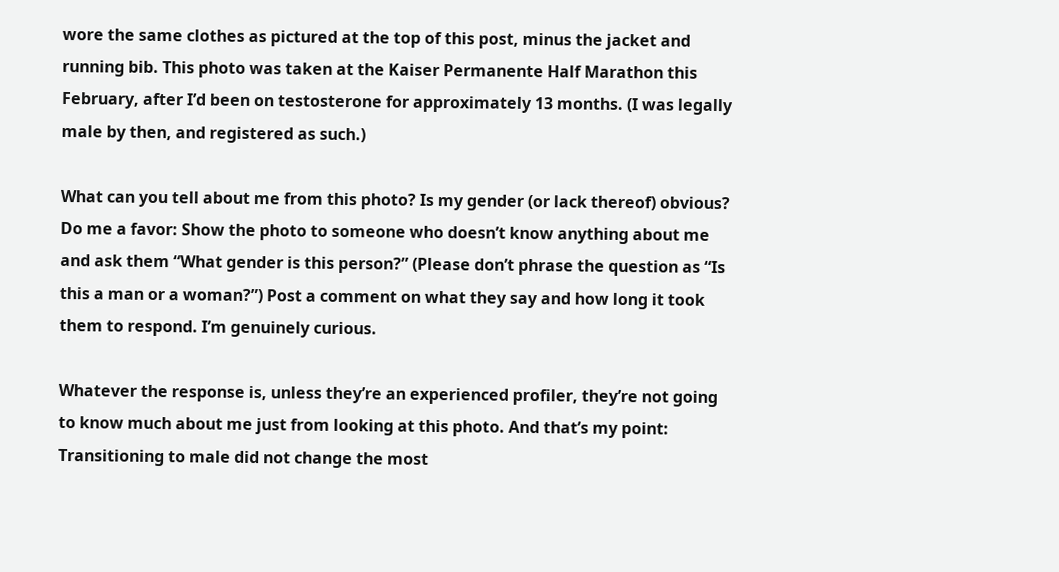wore the same clothes as pictured at the top of this post, minus the jacket and running bib. This photo was taken at the Kaiser Permanente Half Marathon this February, after I’d been on testosterone for approximately 13 months. (I was legally male by then, and registered as such.)

What can you tell about me from this photo? Is my gender (or lack thereof) obvious? Do me a favor: Show the photo to someone who doesn’t know anything about me and ask them “What gender is this person?” (Please don’t phrase the question as “Is this a man or a woman?”) Post a comment on what they say and how long it took them to respond. I’m genuinely curious.

Whatever the response is, unless they’re an experienced profiler, they’re not going to know much about me just from looking at this photo. And that’s my point: Transitioning to male did not change the most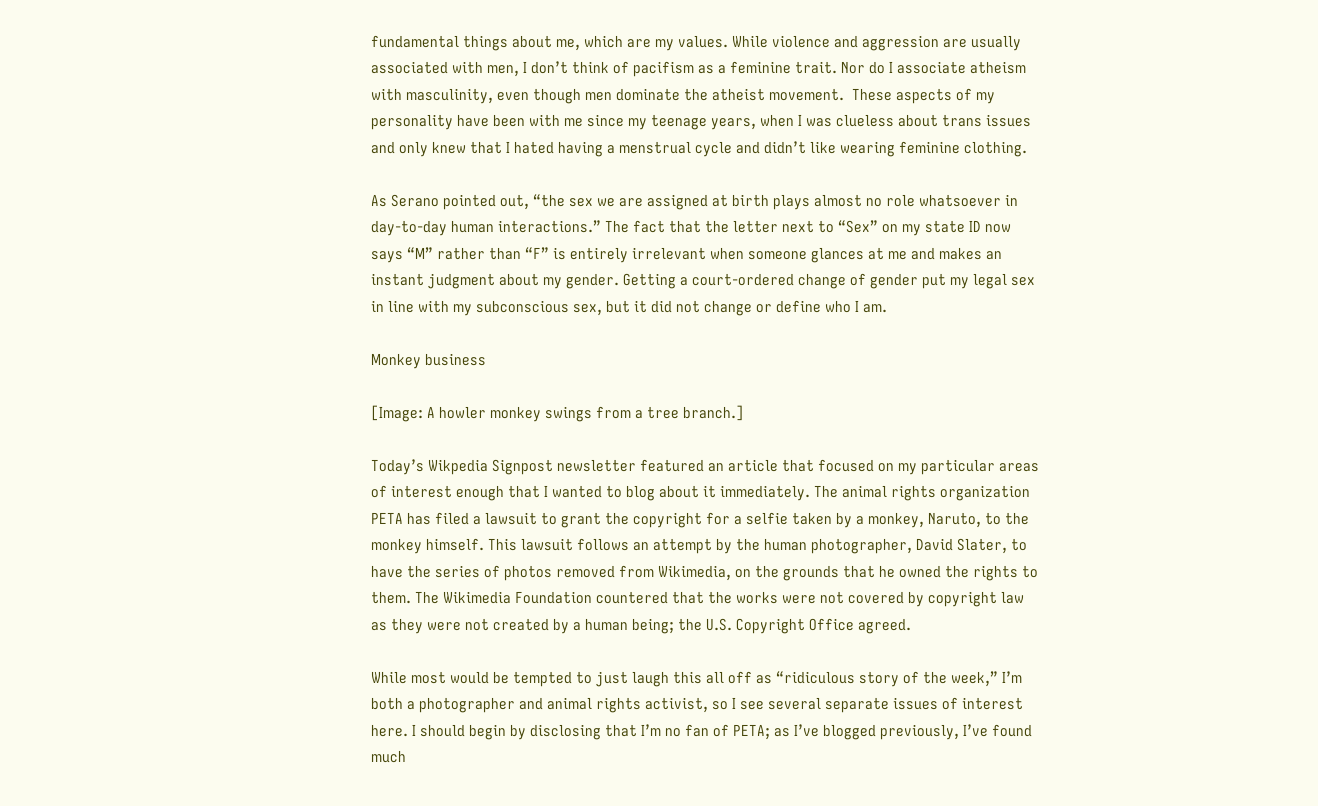fundamental things about me, which are my values. While violence and aggression are usually associated with men, I don’t think of pacifism as a feminine trait. Nor do I associate atheism with masculinity, even though men dominate the atheist movement.  These aspects of my personality have been with me since my teenage years, when I was clueless about trans issues and only knew that I hated having a menstrual cycle and didn’t like wearing feminine clothing.

As Serano pointed out, “the sex we are assigned at birth plays almost no role whatsoever in day-to-day human interactions.” The fact that the letter next to “Sex” on my state ID now says “M” rather than “F” is entirely irrelevant when someone glances at me and makes an instant judgment about my gender. Getting a court-ordered change of gender put my legal sex in line with my subconscious sex, but it did not change or define who I am.

Monkey business

[Image: A howler monkey swings from a tree branch.]

Today’s Wikpedia Signpost newsletter featured an article that focused on my particular areas of interest enough that I wanted to blog about it immediately. The animal rights organization PETA has filed a lawsuit to grant the copyright for a selfie taken by a monkey, Naruto, to the monkey himself. This lawsuit follows an attempt by the human photographer, David Slater, to have the series of photos removed from Wikimedia, on the grounds that he owned the rights to them. The Wikimedia Foundation countered that the works were not covered by copyright law as they were not created by a human being; the U.S. Copyright Office agreed.

While most would be tempted to just laugh this all off as “ridiculous story of the week,” I’m both a photographer and animal rights activist, so I see several separate issues of interest here. I should begin by disclosing that I’m no fan of PETA; as I’ve blogged previously, I’ve found much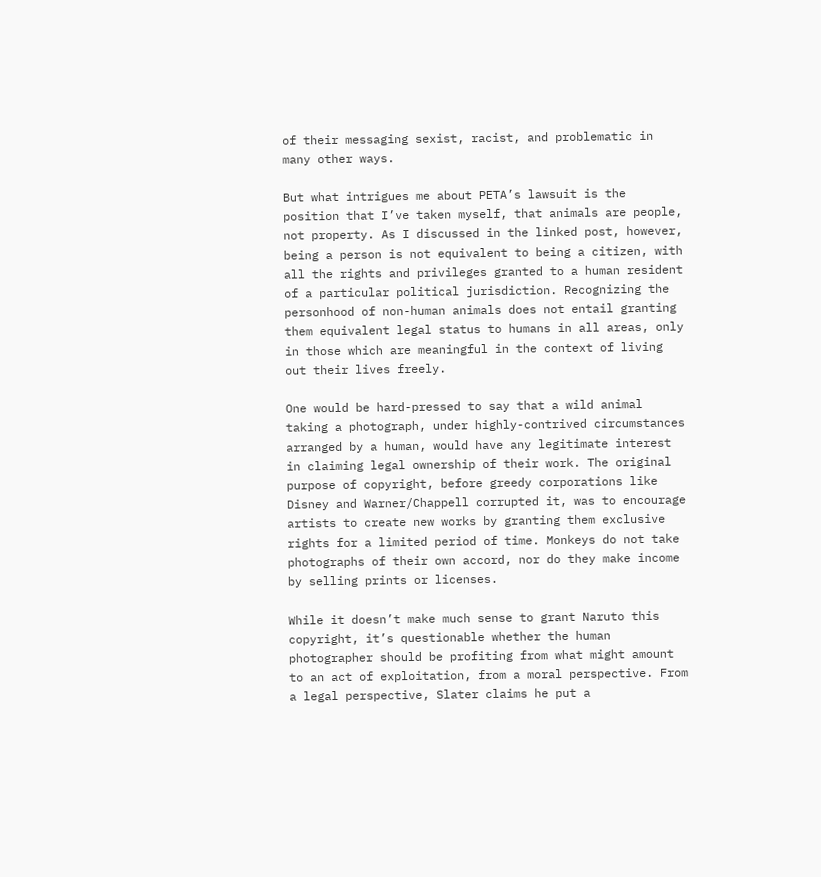of their messaging sexist, racist, and problematic in many other ways.

But what intrigues me about PETA’s lawsuit is the position that I’ve taken myself, that animals are people, not property. As I discussed in the linked post, however, being a person is not equivalent to being a citizen, with all the rights and privileges granted to a human resident of a particular political jurisdiction. Recognizing the personhood of non-human animals does not entail granting them equivalent legal status to humans in all areas, only in those which are meaningful in the context of living out their lives freely.

One would be hard-pressed to say that a wild animal taking a photograph, under highly-contrived circumstances arranged by a human, would have any legitimate interest in claiming legal ownership of their work. The original purpose of copyright, before greedy corporations like Disney and Warner/Chappell corrupted it, was to encourage artists to create new works by granting them exclusive rights for a limited period of time. Monkeys do not take photographs of their own accord, nor do they make income by selling prints or licenses.

While it doesn’t make much sense to grant Naruto this copyright, it’s questionable whether the human photographer should be profiting from what might amount to an act of exploitation, from a moral perspective. From a legal perspective, Slater claims he put a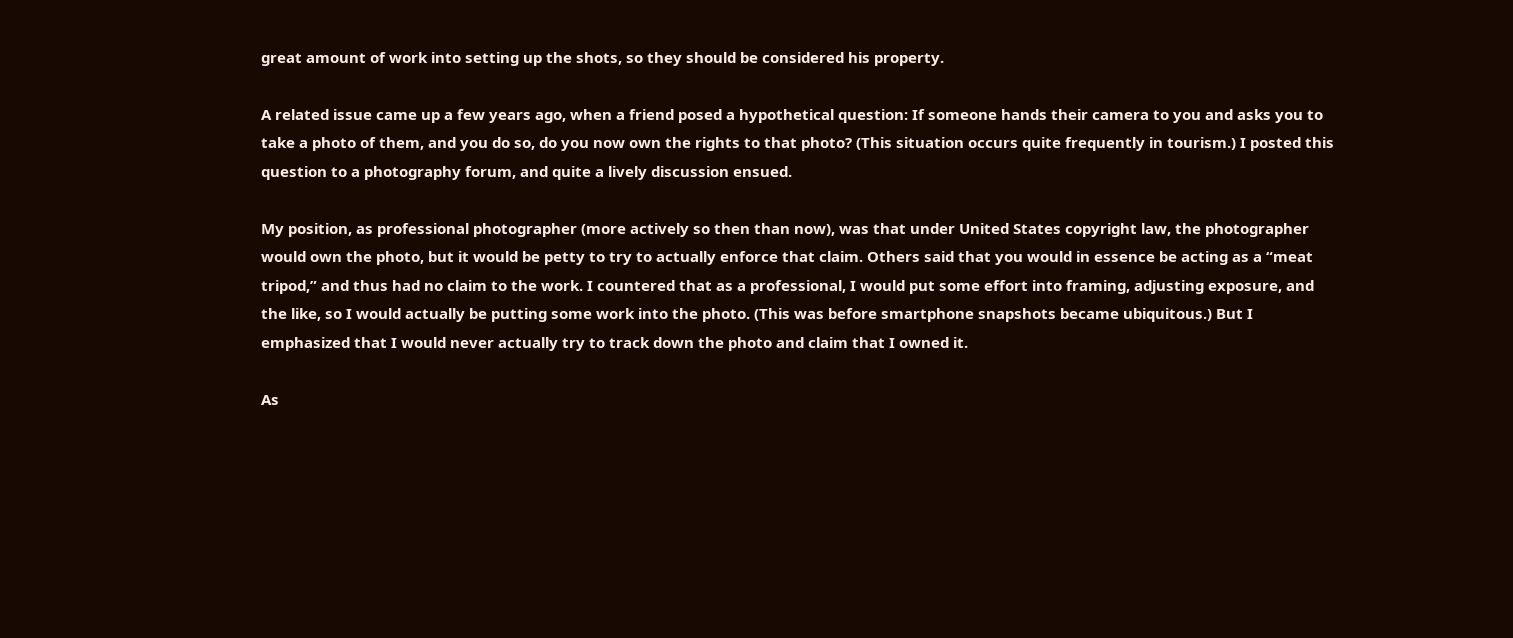great amount of work into setting up the shots, so they should be considered his property.

A related issue came up a few years ago, when a friend posed a hypothetical question: If someone hands their camera to you and asks you to take a photo of them, and you do so, do you now own the rights to that photo? (This situation occurs quite frequently in tourism.) I posted this question to a photography forum, and quite a lively discussion ensued.

My position, as professional photographer (more actively so then than now), was that under United States copyright law, the photographer would own the photo, but it would be petty to try to actually enforce that claim. Others said that you would in essence be acting as a “meat tripod,” and thus had no claim to the work. I countered that as a professional, I would put some effort into framing, adjusting exposure, and the like, so I would actually be putting some work into the photo. (This was before smartphone snapshots became ubiquitous.) But I emphasized that I would never actually try to track down the photo and claim that I owned it.

As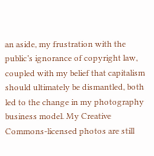an aside, my frustration with the public’s ignorance of copyright law, coupled with my belief that capitalism should ultimately be dismantled, both led to the change in my photography business model. My Creative Commons-licensed photos are still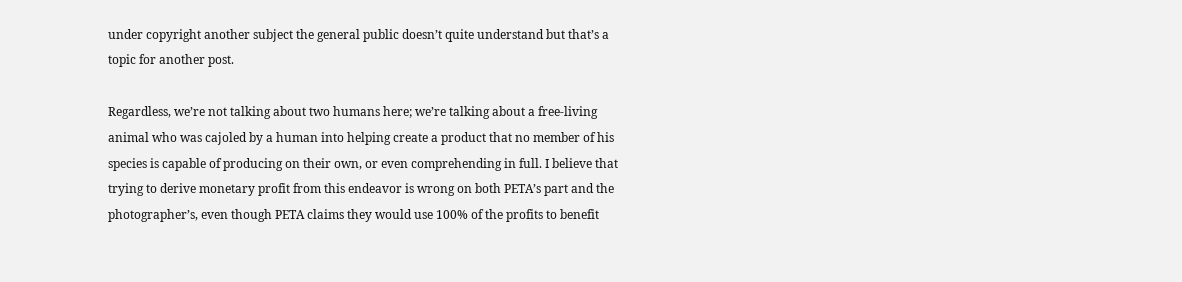under copyright another subject the general public doesn’t quite understand but that’s a topic for another post.

Regardless, we’re not talking about two humans here; we’re talking about a free-living animal who was cajoled by a human into helping create a product that no member of his species is capable of producing on their own, or even comprehending in full. I believe that trying to derive monetary profit from this endeavor is wrong on both PETA’s part and the photographer’s, even though PETA claims they would use 100% of the profits to benefit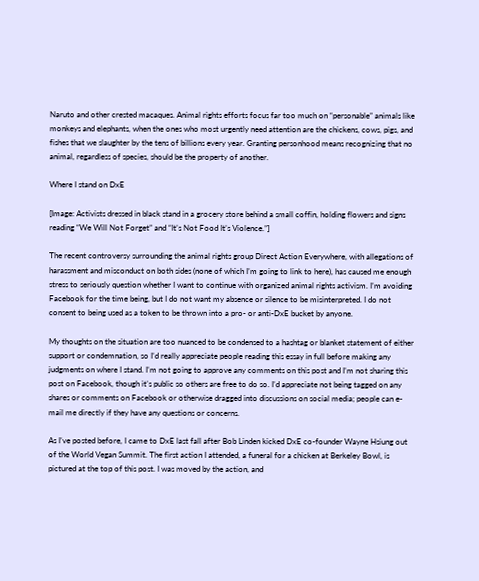Naruto and other crested macaques. Animal rights efforts focus far too much on “personable” animals like monkeys and elephants, when the ones who most urgently need attention are the chickens, cows, pigs, and fishes that we slaughter by the tens of billions every year. Granting personhood means recognizing that no animal, regardless of species, should be the property of another.

Where I stand on DxE

[Image: Activists dressed in black stand in a grocery store behind a small coffin, holding flowers and signs reading “We Will Not Forget” and “It’s Not Food It’s Violence.”]

The recent controversy surrounding the animal rights group Direct Action Everywhere, with allegations of harassment and misconduct on both sides (none of which I’m going to link to here), has caused me enough stress to seriously question whether I want to continue with organized animal rights activism. I’m avoiding Facebook for the time being, but I do not want my absence or silence to be misinterpreted. I do not consent to being used as a token to be thrown into a pro- or anti-DxE bucket by anyone.

My thoughts on the situation are too nuanced to be condensed to a hashtag or blanket statement of either support or condemnation, so I’d really appreciate people reading this essay in full before making any judgments on where I stand. I’m not going to approve any comments on this post and I’m not sharing this post on Facebook, though it’s public so others are free to do so. I’d appreciate not being tagged on any shares or comments on Facebook or otherwise dragged into discussions on social media; people can e-mail me directly if they have any questions or concerns.

As I’ve posted before, I came to DxE last fall after Bob Linden kicked DxE co-founder Wayne Hsiung out of the World Vegan Summit. The first action I attended, a funeral for a chicken at Berkeley Bowl, is pictured at the top of this post. I was moved by the action, and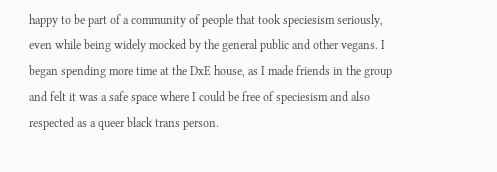happy to be part of a community of people that took speciesism seriously, even while being widely mocked by the general public and other vegans. I began spending more time at the DxE house, as I made friends in the group and felt it was a safe space where I could be free of speciesism and also respected as a queer black trans person.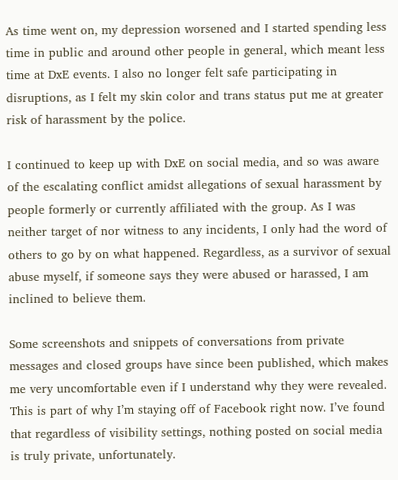As time went on, my depression worsened and I started spending less time in public and around other people in general, which meant less time at DxE events. I also no longer felt safe participating in disruptions, as I felt my skin color and trans status put me at greater risk of harassment by the police.

I continued to keep up with DxE on social media, and so was aware of the escalating conflict amidst allegations of sexual harassment by people formerly or currently affiliated with the group. As I was neither target of nor witness to any incidents, I only had the word of others to go by on what happened. Regardless, as a survivor of sexual abuse myself, if someone says they were abused or harassed, I am inclined to believe them.

Some screenshots and snippets of conversations from private messages and closed groups have since been published, which makes me very uncomfortable even if I understand why they were revealed. This is part of why I’m staying off of Facebook right now. I’ve found that regardless of visibility settings, nothing posted on social media is truly private, unfortunately.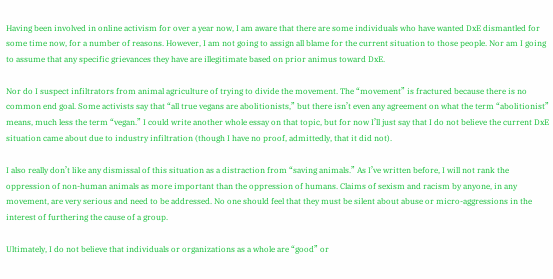Having been involved in online activism for over a year now, I am aware that there are some individuals who have wanted DxE dismantled for some time now, for a number of reasons. However, I am not going to assign all blame for the current situation to those people. Nor am I going to assume that any specific grievances they have are illegitimate based on prior animus toward DxE.

Nor do I suspect infiltrators from animal agriculture of trying to divide the movement. The “movement” is fractured because there is no common end goal. Some activists say that “all true vegans are abolitionists,” but there isn’t even any agreement on what the term “abolitionist” means, much less the term “vegan.” I could write another whole essay on that topic, but for now I’ll just say that I do not believe the current DxE situation came about due to industry infiltration (though I have no proof, admittedly, that it did not).

I also really don’t like any dismissal of this situation as a distraction from “saving animals.” As I’ve written before, I will not rank the oppression of non-human animals as more important than the oppression of humans. Claims of sexism and racism by anyone, in any movement, are very serious and need to be addressed. No one should feel that they must be silent about abuse or micro-aggressions in the interest of furthering the cause of a group.

Ultimately, I do not believe that individuals or organizations as a whole are “good” or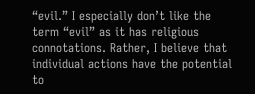“evil.” I especially don’t like the term “evil” as it has religious connotations. Rather, I believe that individual actions have the potential to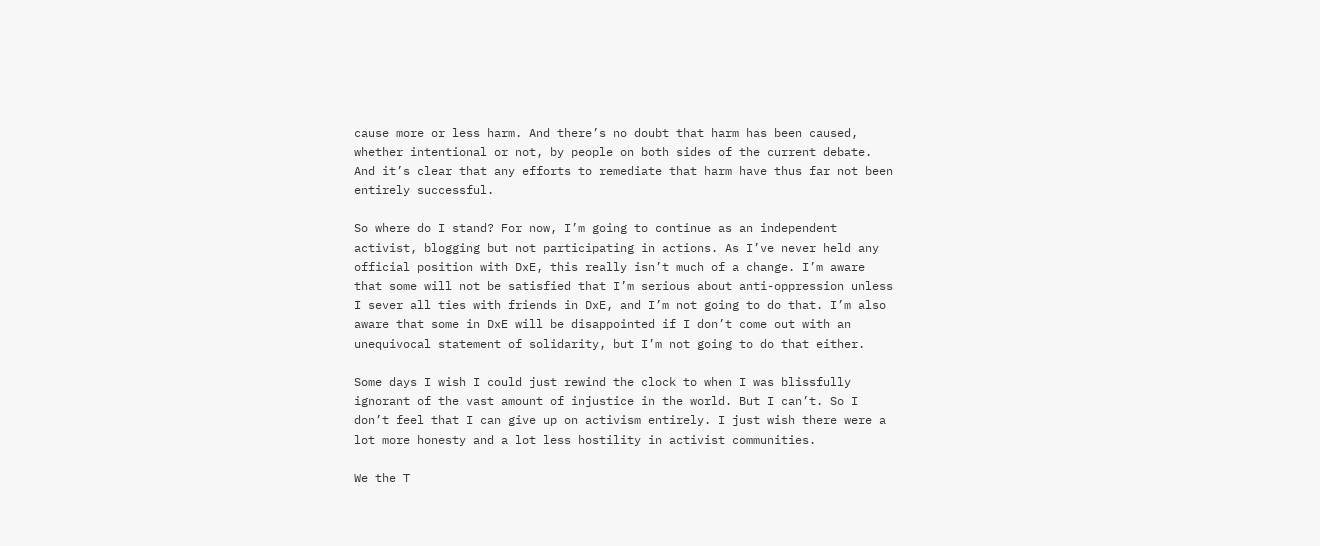cause more or less harm. And there’s no doubt that harm has been caused, whether intentional or not, by people on both sides of the current debate. And it’s clear that any efforts to remediate that harm have thus far not been entirely successful.

So where do I stand? For now, I’m going to continue as an independent activist, blogging but not participating in actions. As I’ve never held any official position with DxE, this really isn’t much of a change. I’m aware that some will not be satisfied that I’m serious about anti-oppression unless I sever all ties with friends in DxE, and I’m not going to do that. I’m also aware that some in DxE will be disappointed if I don’t come out with an unequivocal statement of solidarity, but I’m not going to do that either.

Some days I wish I could just rewind the clock to when I was blissfully ignorant of the vast amount of injustice in the world. But I can’t. So I don’t feel that I can give up on activism entirely. I just wish there were a lot more honesty and a lot less hostility in activist communities.

We the T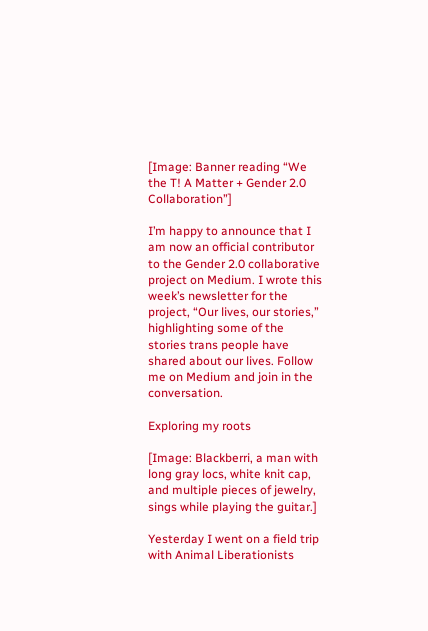[Image: Banner reading “We the T! A Matter + Gender 2.0 Collaboration”]

I’m happy to announce that I am now an official contributor to the Gender 2.0 collaborative project on Medium. I wrote this week’s newsletter for the project, “Our lives, our stories,” highlighting some of the stories trans people have shared about our lives. Follow me on Medium and join in the conversation.

Exploring my roots

[Image: Blackberri, a man with long gray locs, white knit cap, and multiple pieces of jewelry, sings while playing the guitar.]

Yesterday I went on a field trip with Animal Liberationists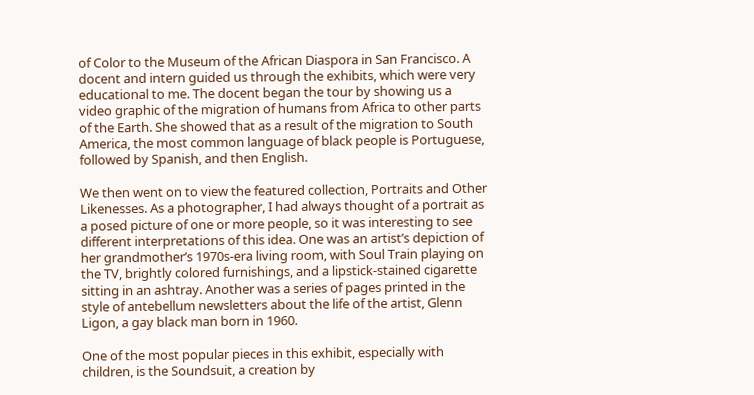of Color to the Museum of the African Diaspora in San Francisco. A docent and intern guided us through the exhibits, which were very educational to me. The docent began the tour by showing us a video graphic of the migration of humans from Africa to other parts of the Earth. She showed that as a result of the migration to South America, the most common language of black people is Portuguese, followed by Spanish, and then English.

We then went on to view the featured collection, Portraits and Other Likenesses. As a photographer, I had always thought of a portrait as a posed picture of one or more people, so it was interesting to see different interpretations of this idea. One was an artist’s depiction of her grandmother’s 1970s-era living room, with Soul Train playing on the TV, brightly colored furnishings, and a lipstick-stained cigarette sitting in an ashtray. Another was a series of pages printed in the style of antebellum newsletters about the life of the artist, Glenn Ligon, a gay black man born in 1960.

One of the most popular pieces in this exhibit, especially with children, is the Soundsuit, a creation by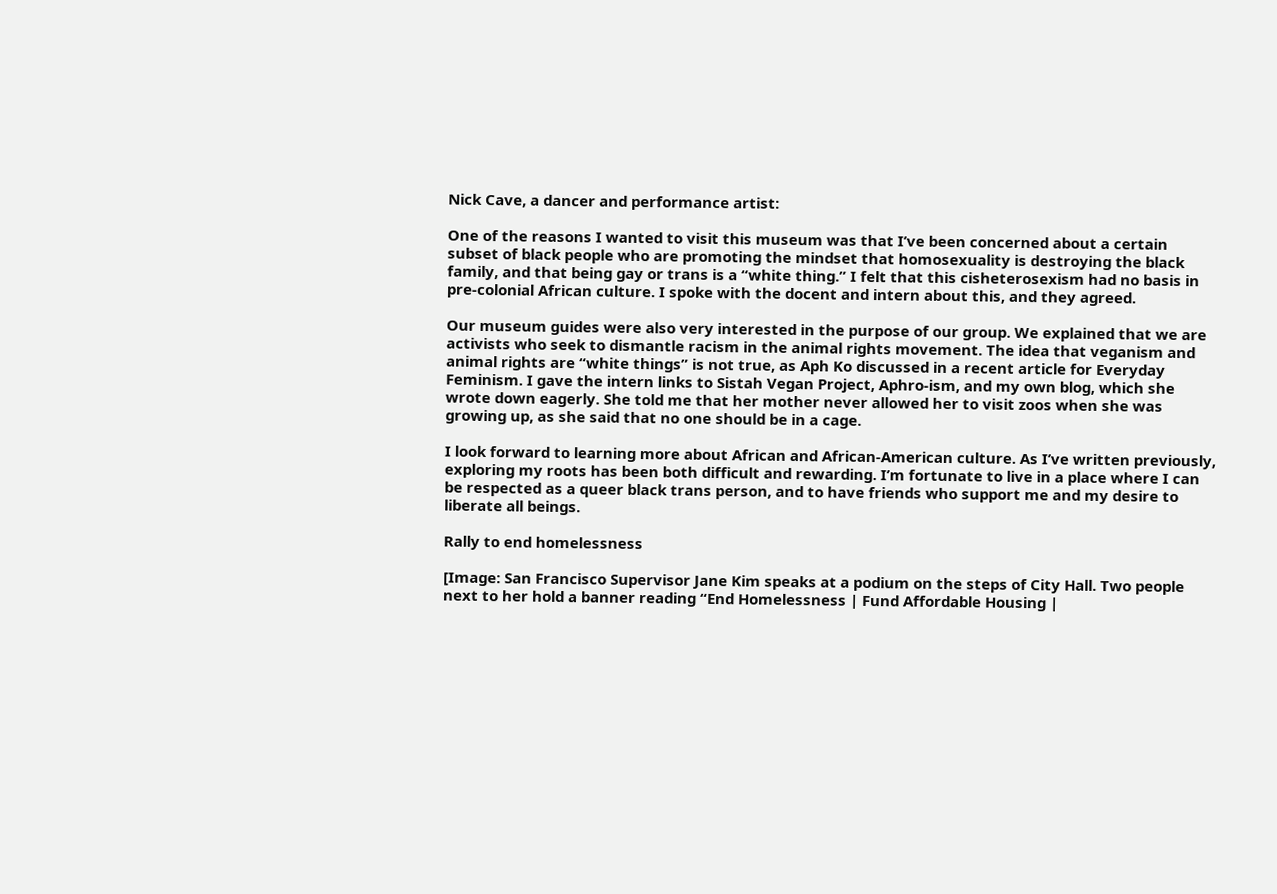Nick Cave, a dancer and performance artist:

One of the reasons I wanted to visit this museum was that I’ve been concerned about a certain subset of black people who are promoting the mindset that homosexuality is destroying the black family, and that being gay or trans is a “white thing.” I felt that this cisheterosexism had no basis in pre-colonial African culture. I spoke with the docent and intern about this, and they agreed.

Our museum guides were also very interested in the purpose of our group. We explained that we are activists who seek to dismantle racism in the animal rights movement. The idea that veganism and animal rights are “white things” is not true, as Aph Ko discussed in a recent article for Everyday Feminism. I gave the intern links to Sistah Vegan Project, Aphro-ism, and my own blog, which she wrote down eagerly. She told me that her mother never allowed her to visit zoos when she was growing up, as she said that no one should be in a cage.

I look forward to learning more about African and African-American culture. As I’ve written previously, exploring my roots has been both difficult and rewarding. I’m fortunate to live in a place where I can be respected as a queer black trans person, and to have friends who support me and my desire to liberate all beings.

Rally to end homelessness

[Image: San Francisco Supervisor Jane Kim speaks at a podium on the steps of City Hall. Two people next to her hold a banner reading “End Homelessness | Fund Affordable Housing |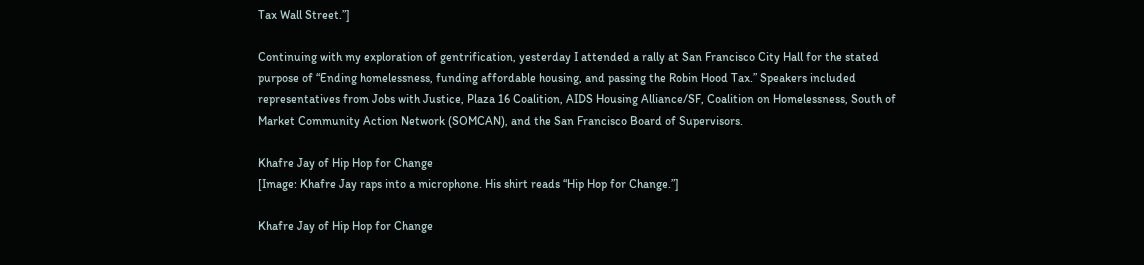Tax Wall Street.”]

Continuing with my exploration of gentrification, yesterday I attended a rally at San Francisco City Hall for the stated purpose of “Ending homelessness, funding affordable housing, and passing the Robin Hood Tax.” Speakers included representatives from Jobs with Justice, Plaza 16 Coalition, AIDS Housing Alliance/SF, Coalition on Homelessness, South of Market Community Action Network (SOMCAN), and the San Francisco Board of Supervisors.

Khafre Jay of Hip Hop for Change
[Image: Khafre Jay raps into a microphone. His shirt reads “Hip Hop for Change.”]

Khafre Jay of Hip Hop for Change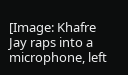[Image: Khafre Jay raps into a microphone, left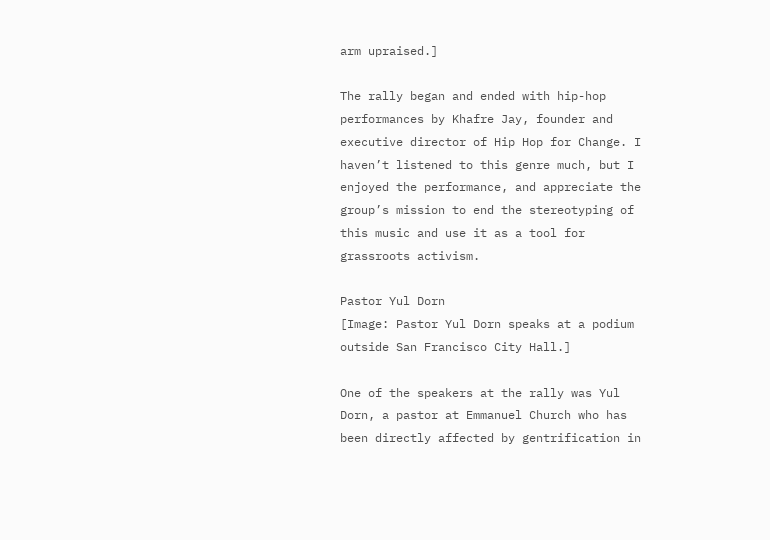arm upraised.]

The rally began and ended with hip-hop performances by Khafre Jay, founder and executive director of Hip Hop for Change. I haven’t listened to this genre much, but I enjoyed the performance, and appreciate the group’s mission to end the stereotyping of this music and use it as a tool for grassroots activism.

Pastor Yul Dorn
[Image: Pastor Yul Dorn speaks at a podium outside San Francisco City Hall.]

One of the speakers at the rally was Yul Dorn, a pastor at Emmanuel Church who has been directly affected by gentrification in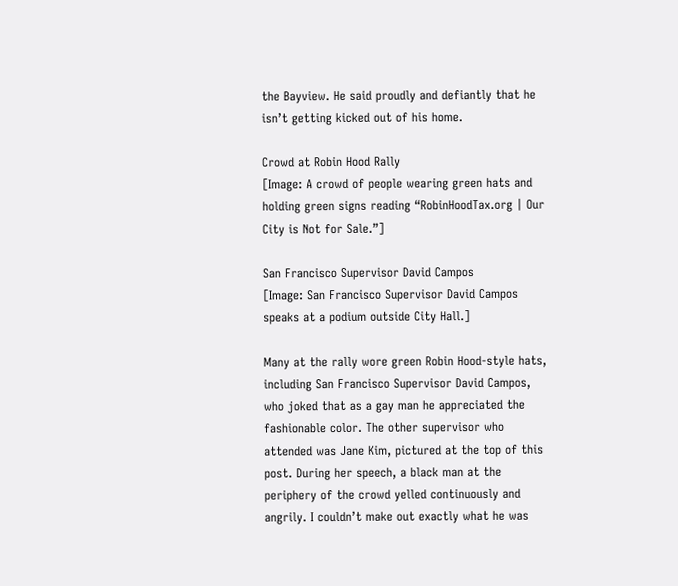the Bayview. He said proudly and defiantly that he isn’t getting kicked out of his home.

Crowd at Robin Hood Rally
[Image: A crowd of people wearing green hats and holding green signs reading “RobinHoodTax.org | Our City is Not for Sale.”]

San Francisco Supervisor David Campos
[Image: San Francisco Supervisor David Campos speaks at a podium outside City Hall.]

Many at the rally wore green Robin Hood-style hats, including San Francisco Supervisor David Campos, who joked that as a gay man he appreciated the fashionable color. The other supervisor who attended was Jane Kim, pictured at the top of this post. During her speech, a black man at the periphery of the crowd yelled continuously and angrily. I couldn’t make out exactly what he was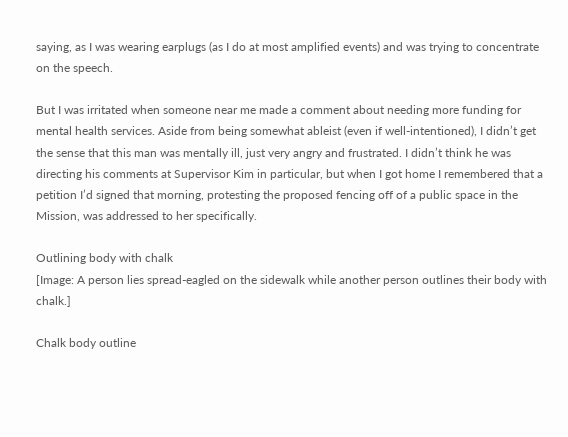saying, as I was wearing earplugs (as I do at most amplified events) and was trying to concentrate on the speech.

But I was irritated when someone near me made a comment about needing more funding for mental health services. Aside from being somewhat ableist (even if well-intentioned), I didn’t get the sense that this man was mentally ill, just very angry and frustrated. I didn’t think he was directing his comments at Supervisor Kim in particular, but when I got home I remembered that a petition I’d signed that morning, protesting the proposed fencing off of a public space in the Mission, was addressed to her specifically.

Outlining body with chalk
[Image: A person lies spread-eagled on the sidewalk while another person outlines their body with chalk.]

Chalk body outline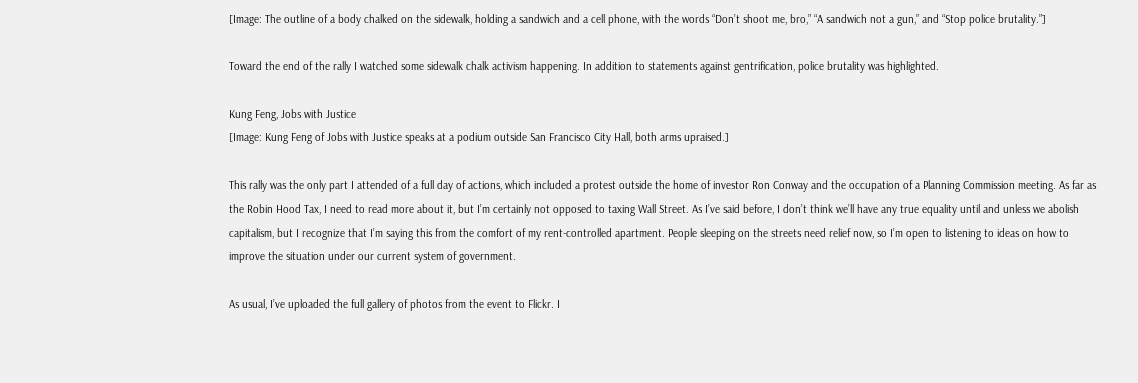[Image: The outline of a body chalked on the sidewalk, holding a sandwich and a cell phone, with the words “Don’t shoot me, bro,” “A sandwich not a gun,” and “Stop police brutality.”]

Toward the end of the rally I watched some sidewalk chalk activism happening. In addition to statements against gentrification, police brutality was highlighted.

Kung Feng, Jobs with Justice
[Image: Kung Feng of Jobs with Justice speaks at a podium outside San Francisco City Hall, both arms upraised.]

This rally was the only part I attended of a full day of actions, which included a protest outside the home of investor Ron Conway and the occupation of a Planning Commission meeting. As far as the Robin Hood Tax, I need to read more about it, but I’m certainly not opposed to taxing Wall Street. As I’ve said before, I don’t think we’ll have any true equality until and unless we abolish capitalism, but I recognize that I’m saying this from the comfort of my rent-controlled apartment. People sleeping on the streets need relief now, so I’m open to listening to ideas on how to improve the situation under our current system of government.

As usual, I’ve uploaded the full gallery of photos from the event to Flickr. I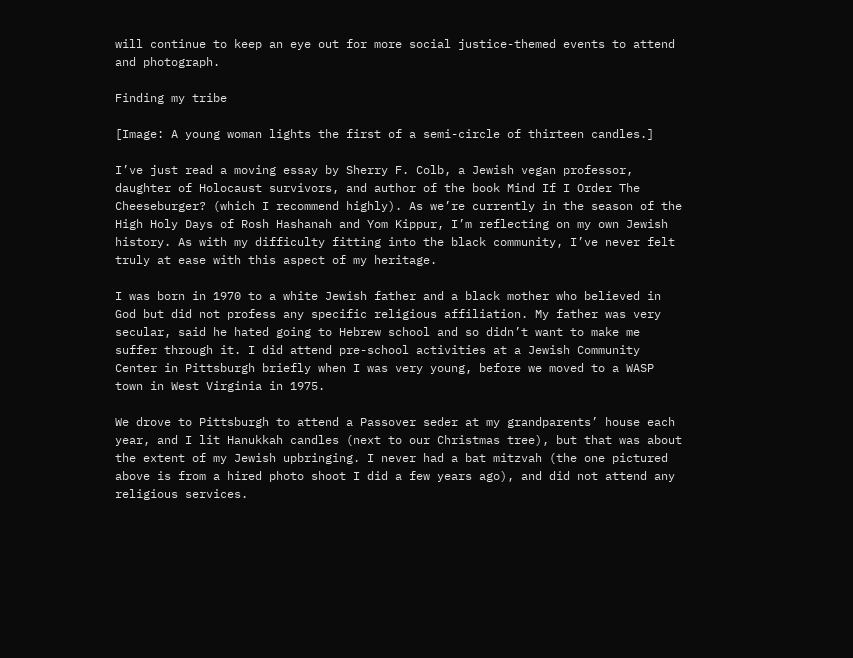will continue to keep an eye out for more social justice-themed events to attend and photograph.

Finding my tribe

[Image: A young woman lights the first of a semi-circle of thirteen candles.]

I’ve just read a moving essay by Sherry F. Colb, a Jewish vegan professor, daughter of Holocaust survivors, and author of the book Mind If I Order The Cheeseburger? (which I recommend highly). As we’re currently in the season of the High Holy Days of Rosh Hashanah and Yom Kippur, I’m reflecting on my own Jewish history. As with my difficulty fitting into the black community, I’ve never felt truly at ease with this aspect of my heritage.

I was born in 1970 to a white Jewish father and a black mother who believed in God but did not profess any specific religious affiliation. My father was very secular, said he hated going to Hebrew school and so didn’t want to make me suffer through it. I did attend pre-school activities at a Jewish Community Center in Pittsburgh briefly when I was very young, before we moved to a WASP town in West Virginia in 1975.

We drove to Pittsburgh to attend a Passover seder at my grandparents’ house each year, and I lit Hanukkah candles (next to our Christmas tree), but that was about the extent of my Jewish upbringing. I never had a bat mitzvah (the one pictured above is from a hired photo shoot I did a few years ago), and did not attend any religious services.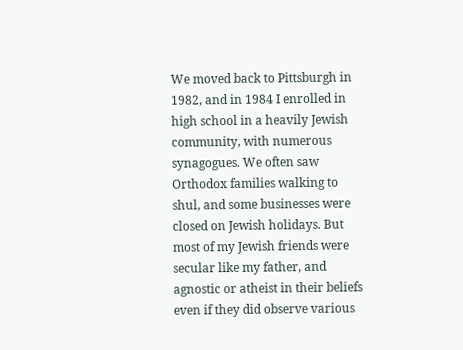We moved back to Pittsburgh in 1982, and in 1984 I enrolled in high school in a heavily Jewish community, with numerous synagogues. We often saw Orthodox families walking to shul, and some businesses were closed on Jewish holidays. But most of my Jewish friends were secular like my father, and agnostic or atheist in their beliefs even if they did observe various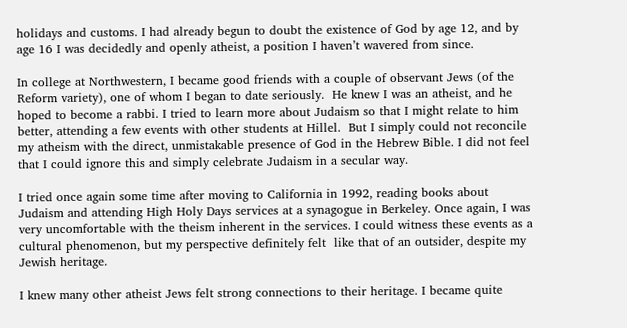holidays and customs. I had already begun to doubt the existence of God by age 12, and by age 16 I was decidedly and openly atheist, a position I haven’t wavered from since.

In college at Northwestern, I became good friends with a couple of observant Jews (of the Reform variety), one of whom I began to date seriously.  He knew I was an atheist, and he hoped to become a rabbi. I tried to learn more about Judaism so that I might relate to him better, attending a few events with other students at Hillel.  But I simply could not reconcile my atheism with the direct, unmistakable presence of God in the Hebrew Bible. I did not feel that I could ignore this and simply celebrate Judaism in a secular way.

I tried once again some time after moving to California in 1992, reading books about Judaism and attending High Holy Days services at a synagogue in Berkeley. Once again, I was very uncomfortable with the theism inherent in the services. I could witness these events as a cultural phenomenon, but my perspective definitely felt  like that of an outsider, despite my Jewish heritage.

I knew many other atheist Jews felt strong connections to their heritage. I became quite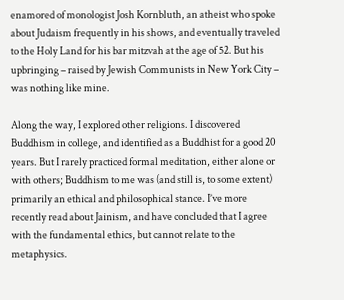enamored of monologist Josh Kornbluth, an atheist who spoke about Judaism frequently in his shows, and eventually traveled to the Holy Land for his bar mitzvah at the age of 52. But his upbringing – raised by Jewish Communists in New York City – was nothing like mine.

Along the way, I explored other religions. I discovered Buddhism in college, and identified as a Buddhist for a good 20 years. But I rarely practiced formal meditation, either alone or with others; Buddhism to me was (and still is, to some extent) primarily an ethical and philosophical stance. I’ve more recently read about Jainism, and have concluded that I agree with the fundamental ethics, but cannot relate to the metaphysics.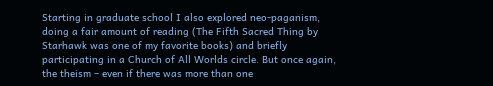Starting in graduate school I also explored neo-paganism, doing a fair amount of reading (The Fifth Sacred Thing by Starhawk was one of my favorite books) and briefly participating in a Church of All Worlds circle. But once again, the theism – even if there was more than one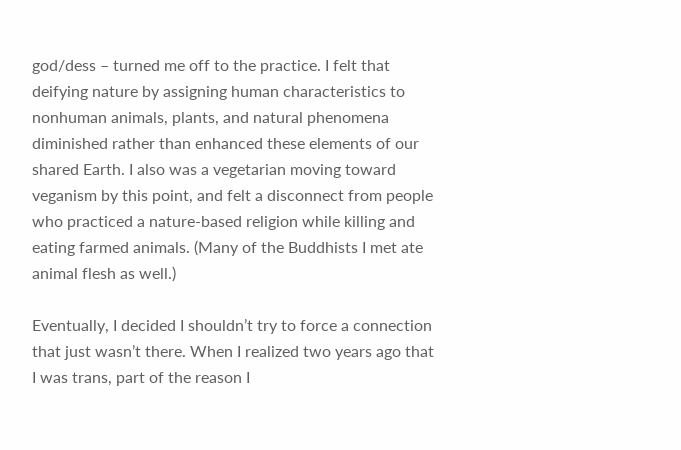god/dess – turned me off to the practice. I felt that deifying nature by assigning human characteristics to nonhuman animals, plants, and natural phenomena diminished rather than enhanced these elements of our shared Earth. I also was a vegetarian moving toward veganism by this point, and felt a disconnect from people who practiced a nature-based religion while killing and eating farmed animals. (Many of the Buddhists I met ate animal flesh as well.)

Eventually, I decided I shouldn’t try to force a connection that just wasn’t there. When I realized two years ago that I was trans, part of the reason I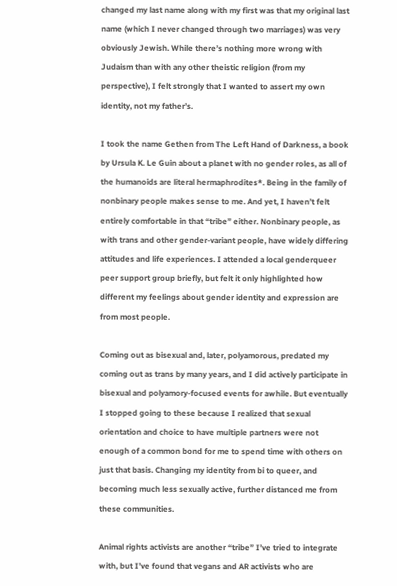changed my last name along with my first was that my original last name (which I never changed through two marriages) was very obviously Jewish. While there’s nothing more wrong with Judaism than with any other theistic religion (from my perspective), I felt strongly that I wanted to assert my own identity, not my father’s.

I took the name Gethen from The Left Hand of Darkness, a book by Ursula K. Le Guin about a planet with no gender roles, as all of the humanoids are literal hermaphrodites*. Being in the family of nonbinary people makes sense to me. And yet, I haven’t felt entirely comfortable in that “tribe” either. Nonbinary people, as with trans and other gender-variant people, have widely differing attitudes and life experiences. I attended a local genderqueer peer support group briefly, but felt it only highlighted how different my feelings about gender identity and expression are from most people.

Coming out as bisexual and, later, polyamorous, predated my coming out as trans by many years, and I did actively participate in bisexual and polyamory-focused events for awhile. But eventually I stopped going to these because I realized that sexual orientation and choice to have multiple partners were not enough of a common bond for me to spend time with others on just that basis. Changing my identity from bi to queer, and becoming much less sexually active, further distanced me from these communities.

Animal rights activists are another “tribe” I’ve tried to integrate with, but I’ve found that vegans and AR activists who are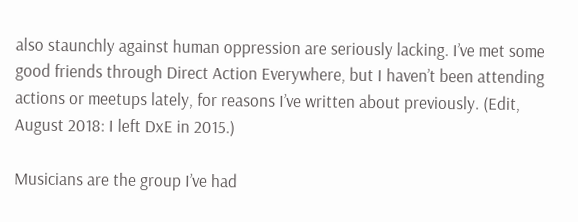also staunchly against human oppression are seriously lacking. I’ve met some good friends through Direct Action Everywhere, but I haven’t been attending actions or meetups lately, for reasons I’ve written about previously. (Edit, August 2018: I left DxE in 2015.)

Musicians are the group I’ve had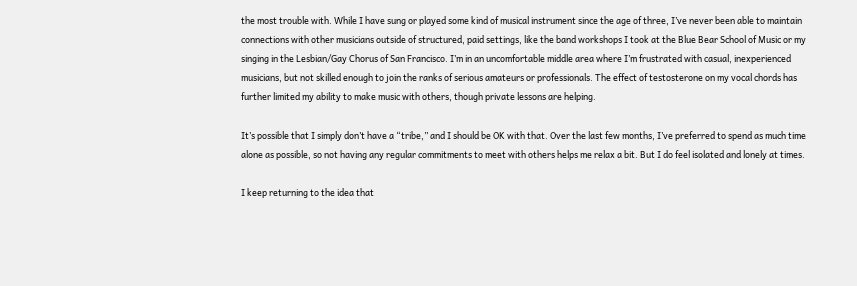the most trouble with. While I have sung or played some kind of musical instrument since the age of three, I’ve never been able to maintain connections with other musicians outside of structured, paid settings, like the band workshops I took at the Blue Bear School of Music or my singing in the Lesbian/Gay Chorus of San Francisco. I’m in an uncomfortable middle area where I’m frustrated with casual, inexperienced musicians, but not skilled enough to join the ranks of serious amateurs or professionals. The effect of testosterone on my vocal chords has further limited my ability to make music with others, though private lessons are helping.

It’s possible that I simply don’t have a “tribe,” and I should be OK with that. Over the last few months, I’ve preferred to spend as much time alone as possible, so not having any regular commitments to meet with others helps me relax a bit. But I do feel isolated and lonely at times.

I keep returning to the idea that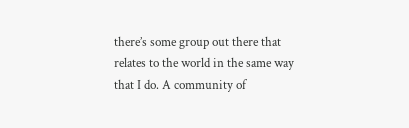there’s some group out there that relates to the world in the same way that I do. A community of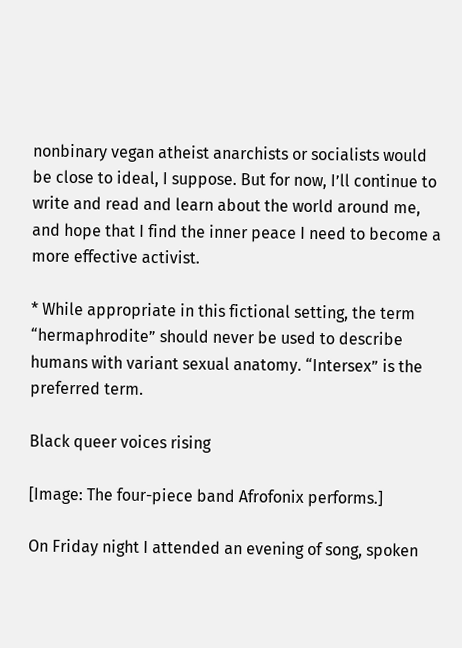nonbinary vegan atheist anarchists or socialists would be close to ideal, I suppose. But for now, I’ll continue to write and read and learn about the world around me, and hope that I find the inner peace I need to become a more effective activist.

* While appropriate in this fictional setting, the term “hermaphrodite” should never be used to describe humans with variant sexual anatomy. “Intersex” is the preferred term.

Black queer voices rising

[Image: The four-piece band Afrofonix performs.]

On Friday night I attended an evening of song, spoken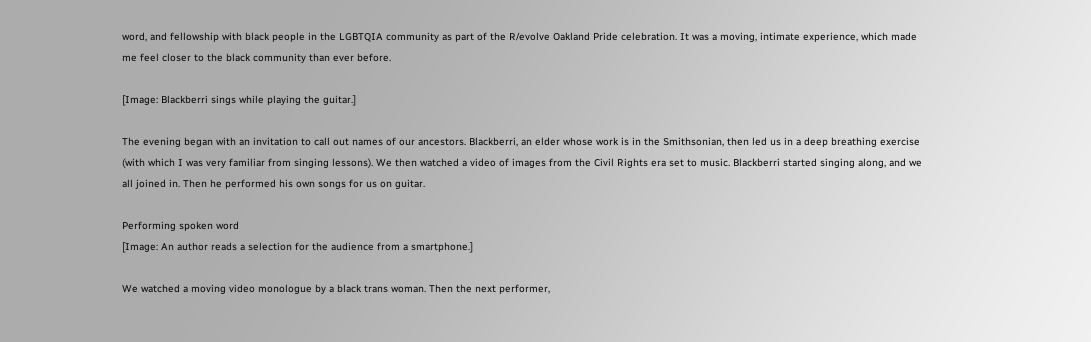word, and fellowship with black people in the LGBTQIA community as part of the R/evolve Oakland Pride celebration. It was a moving, intimate experience, which made me feel closer to the black community than ever before.

[Image: Blackberri sings while playing the guitar.]

The evening began with an invitation to call out names of our ancestors. Blackberri, an elder whose work is in the Smithsonian, then led us in a deep breathing exercise (with which I was very familiar from singing lessons). We then watched a video of images from the Civil Rights era set to music. Blackberri started singing along, and we all joined in. Then he performed his own songs for us on guitar.

Performing spoken word
[Image: An author reads a selection for the audience from a smartphone.]

We watched a moving video monologue by a black trans woman. Then the next performer,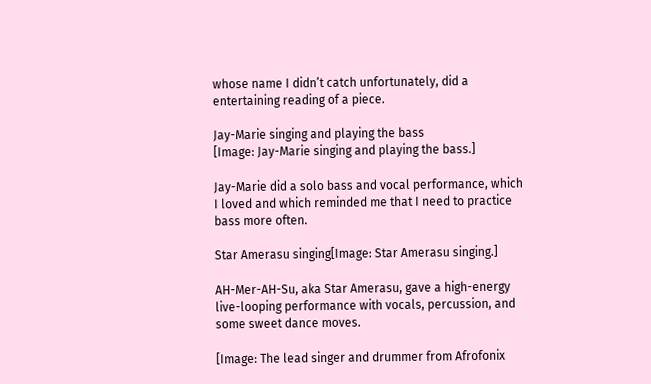whose name I didn’t catch unfortunately, did a entertaining reading of a piece.

Jay-Marie singing and playing the bass
[Image: Jay-Marie singing and playing the bass.]

Jay-Marie did a solo bass and vocal performance, which I loved and which reminded me that I need to practice bass more often.

Star Amerasu singing[Image: Star Amerasu singing.]

AH-Mer-AH-Su, aka Star Amerasu, gave a high-energy live-looping performance with vocals, percussion, and some sweet dance moves.

[Image: The lead singer and drummer from Afrofonix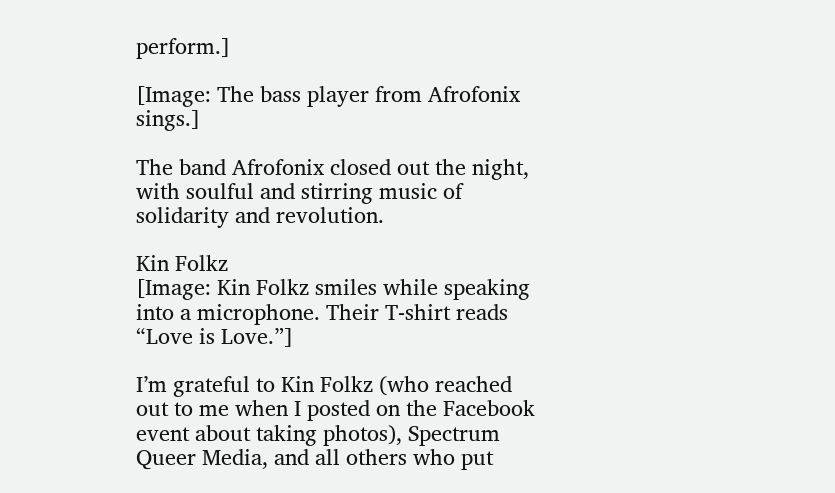perform.]

[Image: The bass player from Afrofonix sings.]

The band Afrofonix closed out the night, with soulful and stirring music of solidarity and revolution.

Kin Folkz
[Image: Kin Folkz smiles while speaking into a microphone. Their T-shirt reads “Love is Love.”]

I’m grateful to Kin Folkz (who reached out to me when I posted on the Facebook event about taking photos), Spectrum Queer Media, and all others who put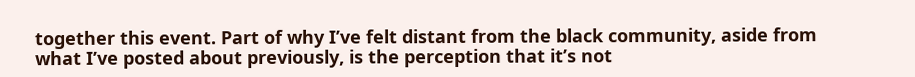together this event. Part of why I’ve felt distant from the black community, aside from what I’ve posted about previously, is the perception that it’s not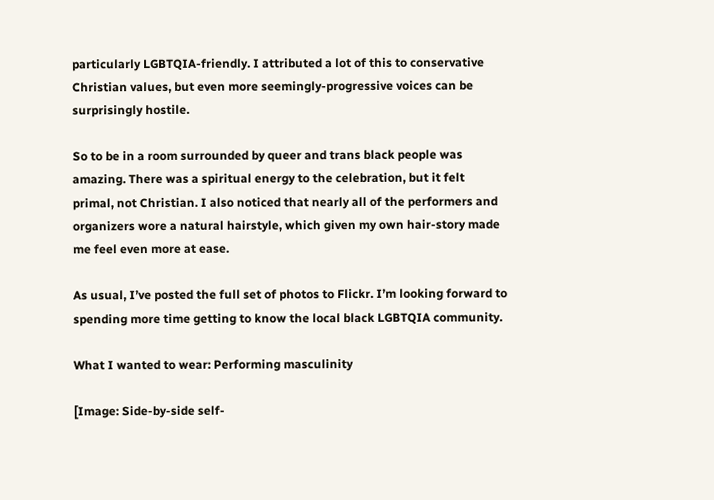particularly LGBTQIA-friendly. I attributed a lot of this to conservative Christian values, but even more seemingly-progressive voices can be surprisingly hostile.

So to be in a room surrounded by queer and trans black people was amazing. There was a spiritual energy to the celebration, but it felt primal, not Christian. I also noticed that nearly all of the performers and organizers wore a natural hairstyle, which given my own hair-story made me feel even more at ease.

As usual, I’ve posted the full set of photos to Flickr. I’m looking forward to spending more time getting to know the local black LGBTQIA community.

What I wanted to wear: Performing masculinity

[Image: Side-by-side self-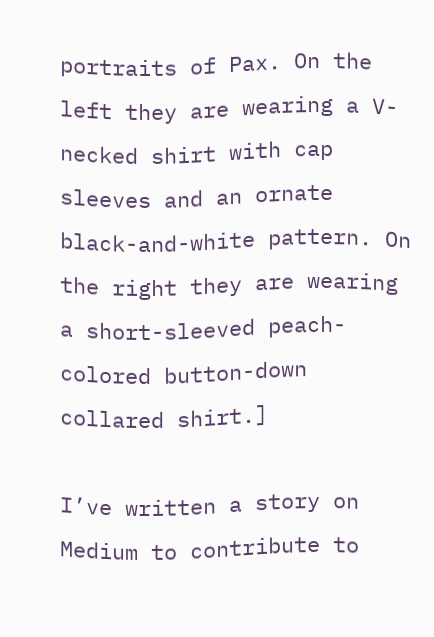portraits of Pax. On the left they are wearing a V-necked shirt with cap sleeves and an ornate black-and-white pattern. On the right they are wearing a short-sleeved peach-colored button-down collared shirt.]

I’ve written a story on Medium to contribute to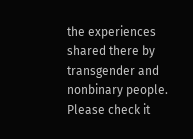the experiences shared there by transgender and nonbinary people. Please check it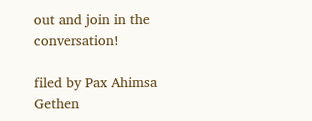out and join in the conversation!

filed by Pax Ahimsa Gethen